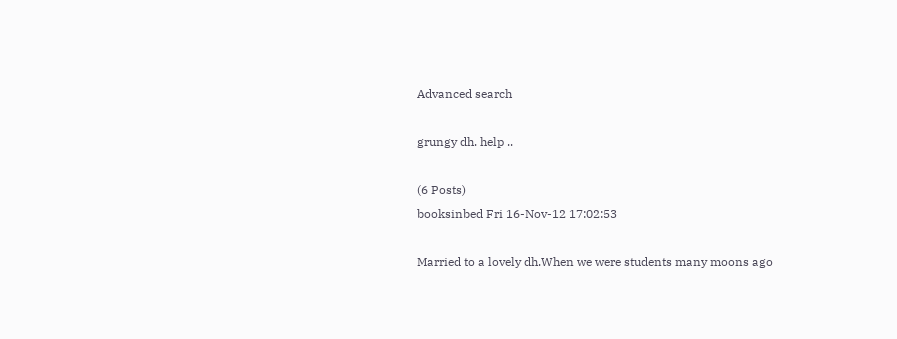Advanced search

grungy dh. help ..

(6 Posts)
booksinbed Fri 16-Nov-12 17:02:53

Married to a lovely dh.When we were students many moons ago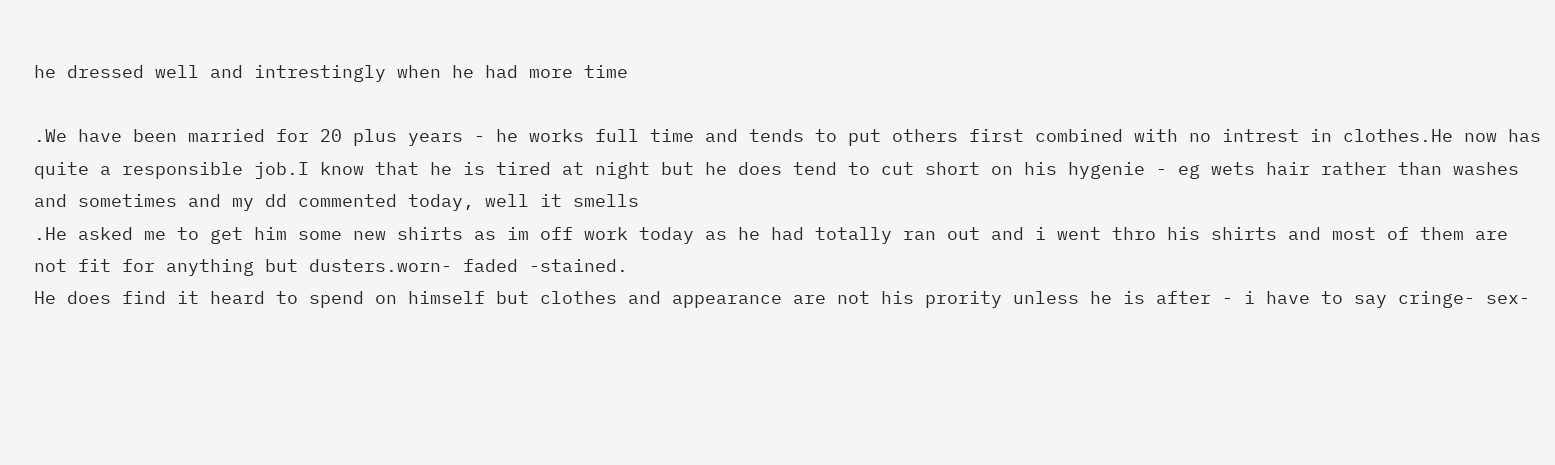he dressed well and intrestingly when he had more time

.We have been married for 20 plus years - he works full time and tends to put others first combined with no intrest in clothes.He now has quite a responsible job.I know that he is tired at night but he does tend to cut short on his hygenie - eg wets hair rather than washes and sometimes and my dd commented today, well it smells
.He asked me to get him some new shirts as im off work today as he had totally ran out and i went thro his shirts and most of them are not fit for anything but dusters.worn- faded -stained.
He does find it heard to spend on himself but clothes and appearance are not his prority unless he is after - i have to say cringe- sex-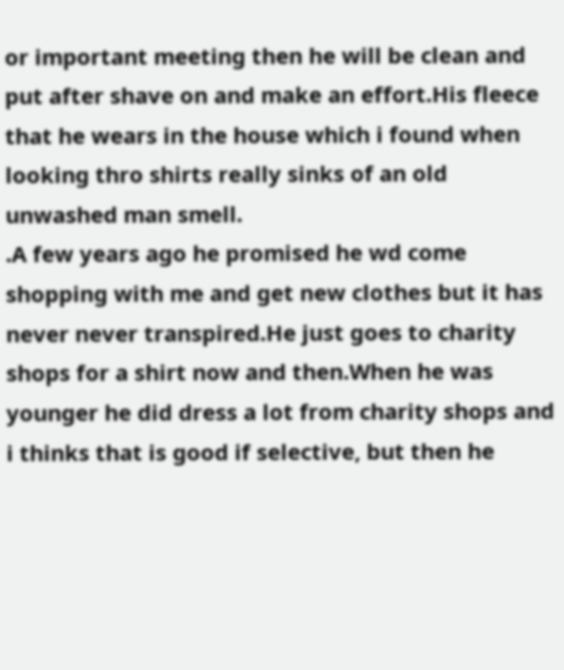or important meeting then he will be clean and put after shave on and make an effort.His fleece that he wears in the house which i found when looking thro shirts really sinks of an old unwashed man smell.
.A few years ago he promised he wd come shopping with me and get new clothes but it has never never transpired.He just goes to charity shops for a shirt now and then.When he was younger he did dress a lot from charity shops and i thinks that is good if selective, but then he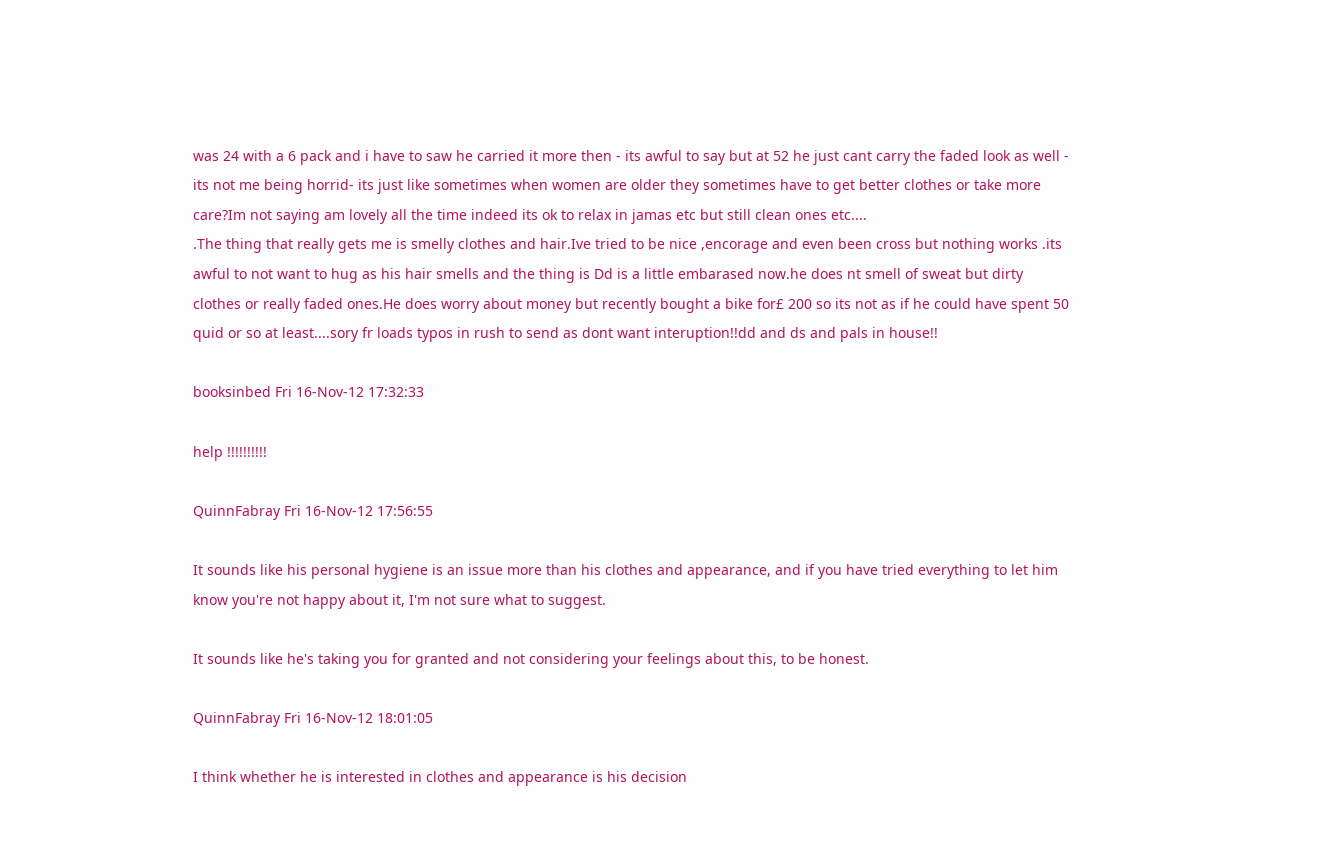was 24 with a 6 pack and i have to saw he carried it more then - its awful to say but at 52 he just cant carry the faded look as well - its not me being horrid- its just like sometimes when women are older they sometimes have to get better clothes or take more care?Im not saying am lovely all the time indeed its ok to relax in jamas etc but still clean ones etc....
.The thing that really gets me is smelly clothes and hair.Ive tried to be nice ,encorage and even been cross but nothing works .its awful to not want to hug as his hair smells and the thing is Dd is a little embarased now.he does nt smell of sweat but dirty clothes or really faded ones.He does worry about money but recently bought a bike for£ 200 so its not as if he could have spent 50 quid or so at least....sory fr loads typos in rush to send as dont want interuption!!dd and ds and pals in house!!

booksinbed Fri 16-Nov-12 17:32:33

help !!!!!!!!!!

QuinnFabray Fri 16-Nov-12 17:56:55

It sounds like his personal hygiene is an issue more than his clothes and appearance, and if you have tried everything to let him know you're not happy about it, I'm not sure what to suggest.

It sounds like he's taking you for granted and not considering your feelings about this, to be honest.

QuinnFabray Fri 16-Nov-12 18:01:05

I think whether he is interested in clothes and appearance is his decision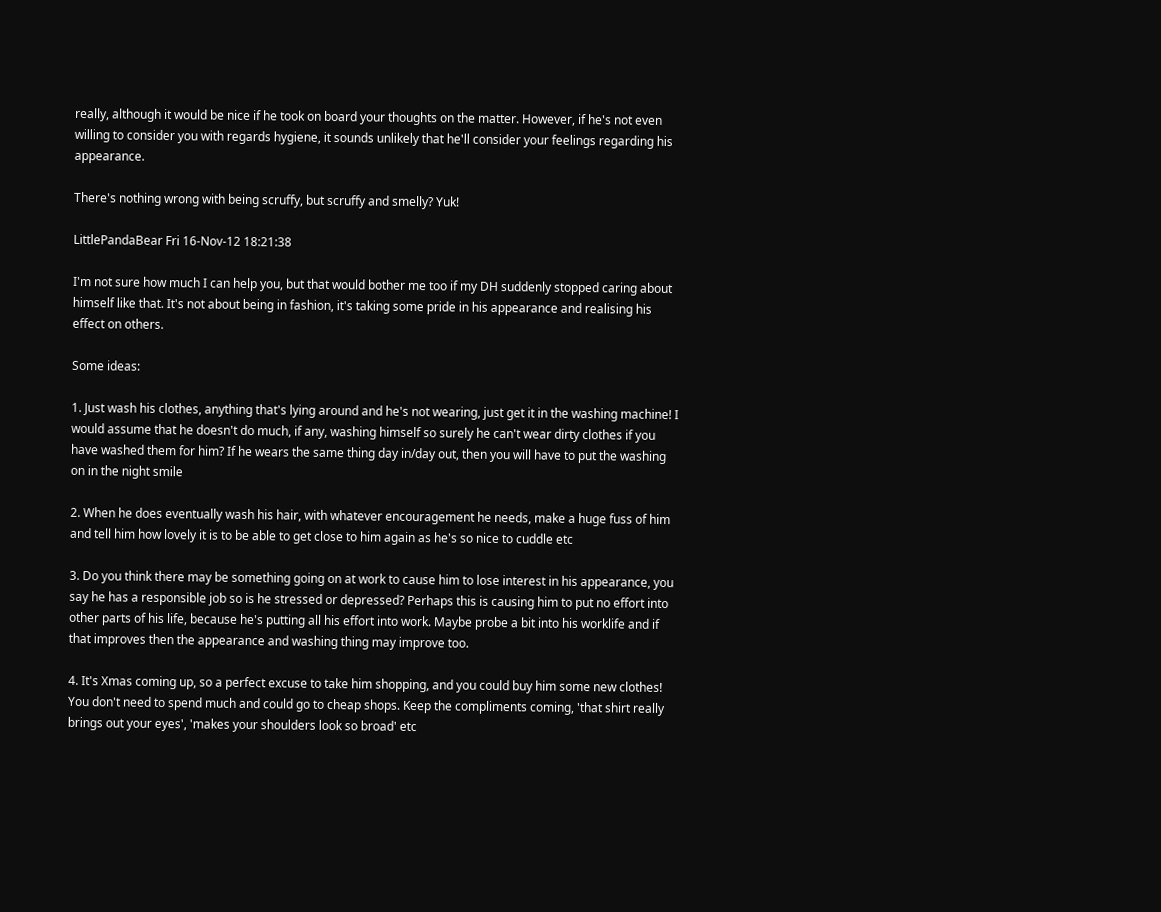really, although it would be nice if he took on board your thoughts on the matter. However, if he's not even willing to consider you with regards hygiene, it sounds unlikely that he'll consider your feelings regarding his appearance.

There's nothing wrong with being scruffy, but scruffy and smelly? Yuk!

LittlePandaBear Fri 16-Nov-12 18:21:38

I'm not sure how much I can help you, but that would bother me too if my DH suddenly stopped caring about himself like that. It's not about being in fashion, it's taking some pride in his appearance and realising his effect on others.

Some ideas:

1. Just wash his clothes, anything that's lying around and he's not wearing, just get it in the washing machine! I would assume that he doesn't do much, if any, washing himself so surely he can't wear dirty clothes if you have washed them for him? If he wears the same thing day in/day out, then you will have to put the washing on in the night smile

2. When he does eventually wash his hair, with whatever encouragement he needs, make a huge fuss of him and tell him how lovely it is to be able to get close to him again as he's so nice to cuddle etc

3. Do you think there may be something going on at work to cause him to lose interest in his appearance, you say he has a responsible job so is he stressed or depressed? Perhaps this is causing him to put no effort into other parts of his life, because he's putting all his effort into work. Maybe probe a bit into his worklife and if that improves then the appearance and washing thing may improve too.

4. It's Xmas coming up, so a perfect excuse to take him shopping, and you could buy him some new clothes! You don't need to spend much and could go to cheap shops. Keep the compliments coming, 'that shirt really brings out your eyes', 'makes your shoulders look so broad' etc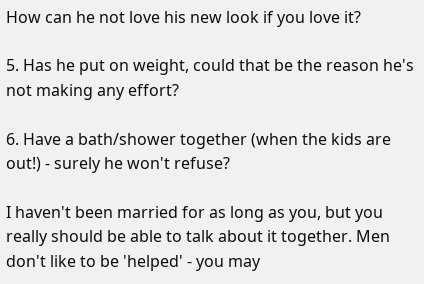How can he not love his new look if you love it?

5. Has he put on weight, could that be the reason he's not making any effort?

6. Have a bath/shower together (when the kids are out!) - surely he won't refuse?

I haven't been married for as long as you, but you really should be able to talk about it together. Men don't like to be 'helped' - you may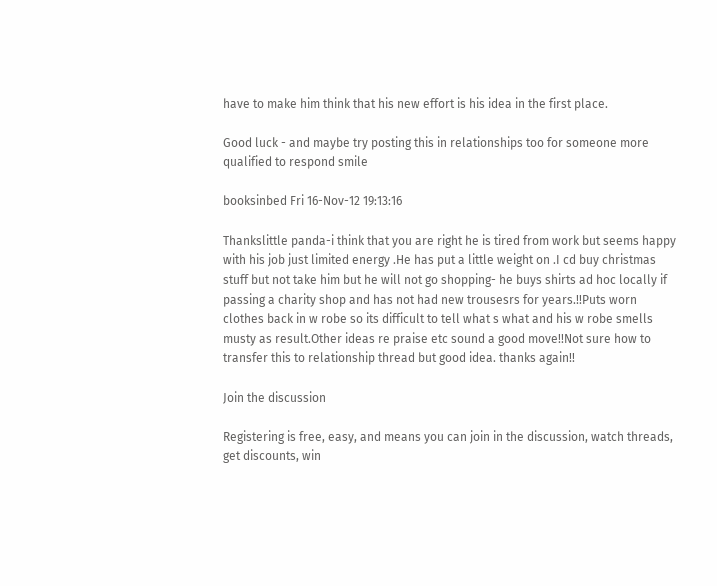have to make him think that his new effort is his idea in the first place.

Good luck - and maybe try posting this in relationships too for someone more qualified to respond smile

booksinbed Fri 16-Nov-12 19:13:16

Thankslittle panda-i think that you are right he is tired from work but seems happy with his job just limited energy .He has put a little weight on .I cd buy christmas stuff but not take him but he will not go shopping- he buys shirts ad hoc locally if passing a charity shop and has not had new trousesrs for years.!!Puts worn clothes back in w robe so its difficult to tell what s what and his w robe smells musty as result.Other ideas re praise etc sound a good move!!Not sure how to transfer this to relationship thread but good idea. thanks again!!

Join the discussion

Registering is free, easy, and means you can join in the discussion, watch threads, get discounts, win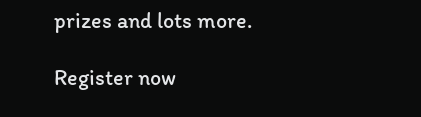prizes and lots more.

Register now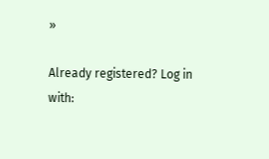»

Already registered? Log in with: